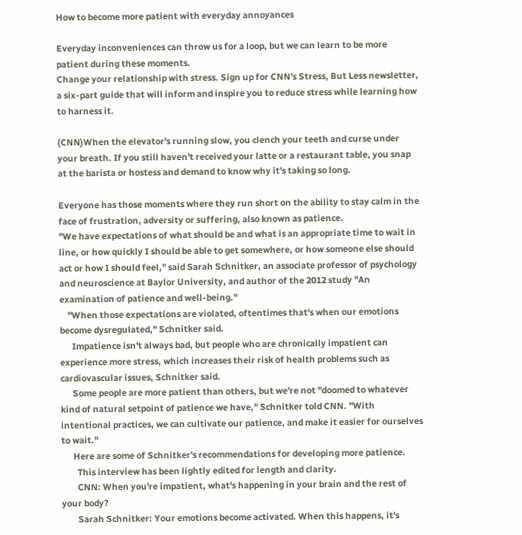How to become more patient with everyday annoyances

Everyday inconveniences can throw us for a loop, but we can learn to be more patient during these moments.
Change your relationship with stress. Sign up for CNN's Stress, But Less newsletter, a six-part guide that will inform and inspire you to reduce stress while learning how to harness it.

(CNN)When the elevator's running slow, you clench your teeth and curse under your breath. If you still haven't received your latte or a restaurant table, you snap at the barista or hostess and demand to know why it's taking so long.

Everyone has those moments where they run short on the ability to stay calm in the face of frustration, adversity or suffering, also known as patience.
"We have expectations of what should be and what is an appropriate time to wait in line, or how quickly I should be able to get somewhere, or how someone else should act or how I should feel," said Sarah Schnitker, an associate professor of psychology and neuroscience at Baylor University, and author of the 2012 study "An examination of patience and well-being."
    "When those expectations are violated, oftentimes that's when our emotions become dysregulated," Schnitker said.
      Impatience isn't always bad, but people who are chronically impatient can experience more stress, which increases their risk of health problems such as cardiovascular issues, Schnitker said.
      Some people are more patient than others, but we're not "doomed to whatever kind of natural setpoint of patience we have," Schnitker told CNN. "With intentional practices, we can cultivate our patience, and make it easier for ourselves to wait."
      Here are some of Schnitker's recommendations for developing more patience.
        This interview has been lightly edited for length and clarity.
        CNN: When you're impatient, what's happening in your brain and the rest of your body?
        Sarah Schnitker: Your emotions become activated. When this happens, it's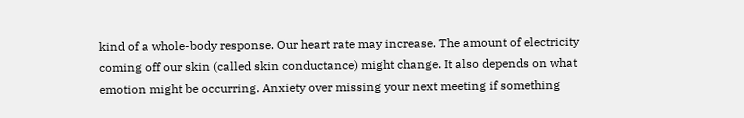kind of a whole-body response. Our heart rate may increase. The amount of electricity coming off our skin (called skin conductance) might change. It also depends on what emotion might be occurring. Anxiety over missing your next meeting if something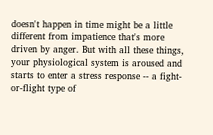doesn't happen in time might be a little different from impatience that's more driven by anger. But with all these things, your physiological system is aroused and starts to enter a stress response -- a fight-or-flight type of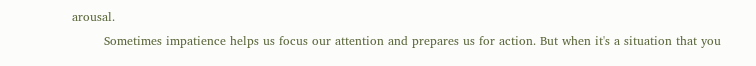arousal.
        Sometimes impatience helps us focus our attention and prepares us for action. But when it's a situation that you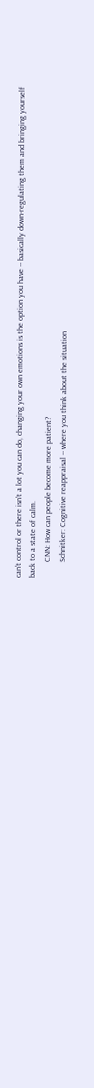can't control or there isn't a lot you can do, changing your own emotions is the option you have -- basically down-regulating them and bringing yourself back to a state of calm.
        CNN: How can people become more patient?
        Schnitker: Cognitive reappraisal -- where you think about the situation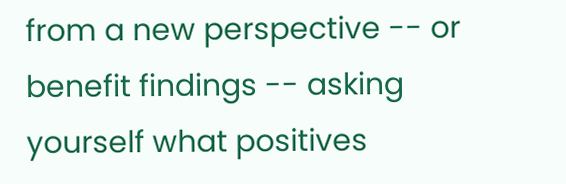from a new perspective -- or benefit findings -- asking yourself what positives